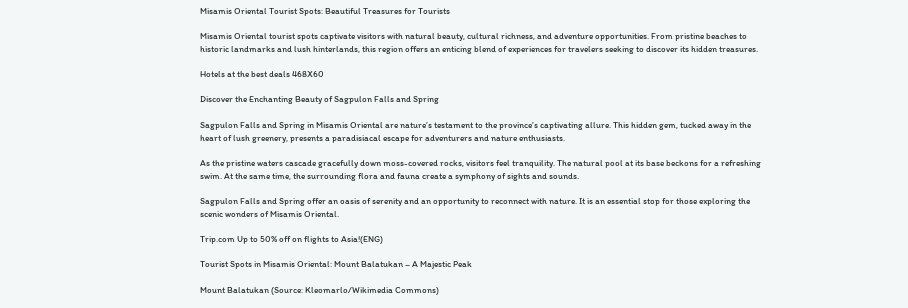Misamis Oriental Tourist Spots: Beautiful Treasures for Tourists

Misamis Oriental tourist spots captivate visitors with natural beauty, cultural richness, and adventure opportunities. From pristine beaches to historic landmarks and lush hinterlands, this region offers an enticing blend of experiences for travelers seeking to discover its hidden treasures.

Hotels at the best deals 468X60

Discover the Enchanting Beauty of Sagpulon Falls and Spring

Sagpulon Falls and Spring in Misamis Oriental are nature’s testament to the province’s captivating allure. This hidden gem, tucked away in the heart of lush greenery, presents a paradisiacal escape for adventurers and nature enthusiasts.

As the pristine waters cascade gracefully down moss-covered rocks, visitors feel tranquility. The natural pool at its base beckons for a refreshing swim. At the same time, the surrounding flora and fauna create a symphony of sights and sounds.

Sagpulon Falls and Spring offer an oasis of serenity and an opportunity to reconnect with nature. It is an essential stop for those exploring the scenic wonders of Misamis Oriental.

Trip.com Up to 50% off on flights to Asia!(ENG)

Tourist Spots in Misamis Oriental: Mount Balatukan – A Majestic Peak

Mount Balatukan (Source: Kleomarlo/Wikimedia Commons)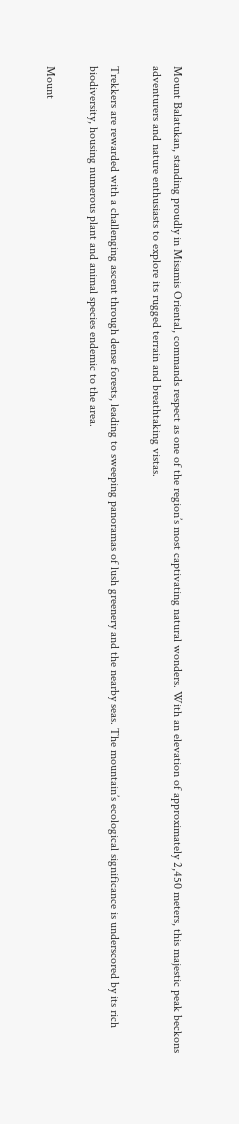Mount Balatukan, standing proudly in Misamis Oriental, commands respect as one of the region’s most captivating natural wonders. With an elevation of approximately 2,450 meters, this majestic peak beckons adventurers and nature enthusiasts to explore its rugged terrain and breathtaking vistas.

Trekkers are rewarded with a challenging ascent through dense forests, leading to sweeping panoramas of lush greenery and the nearby seas. The mountain’s ecological significance is underscored by its rich biodiversity, housing numerous plant and animal species endemic to the area.

Mount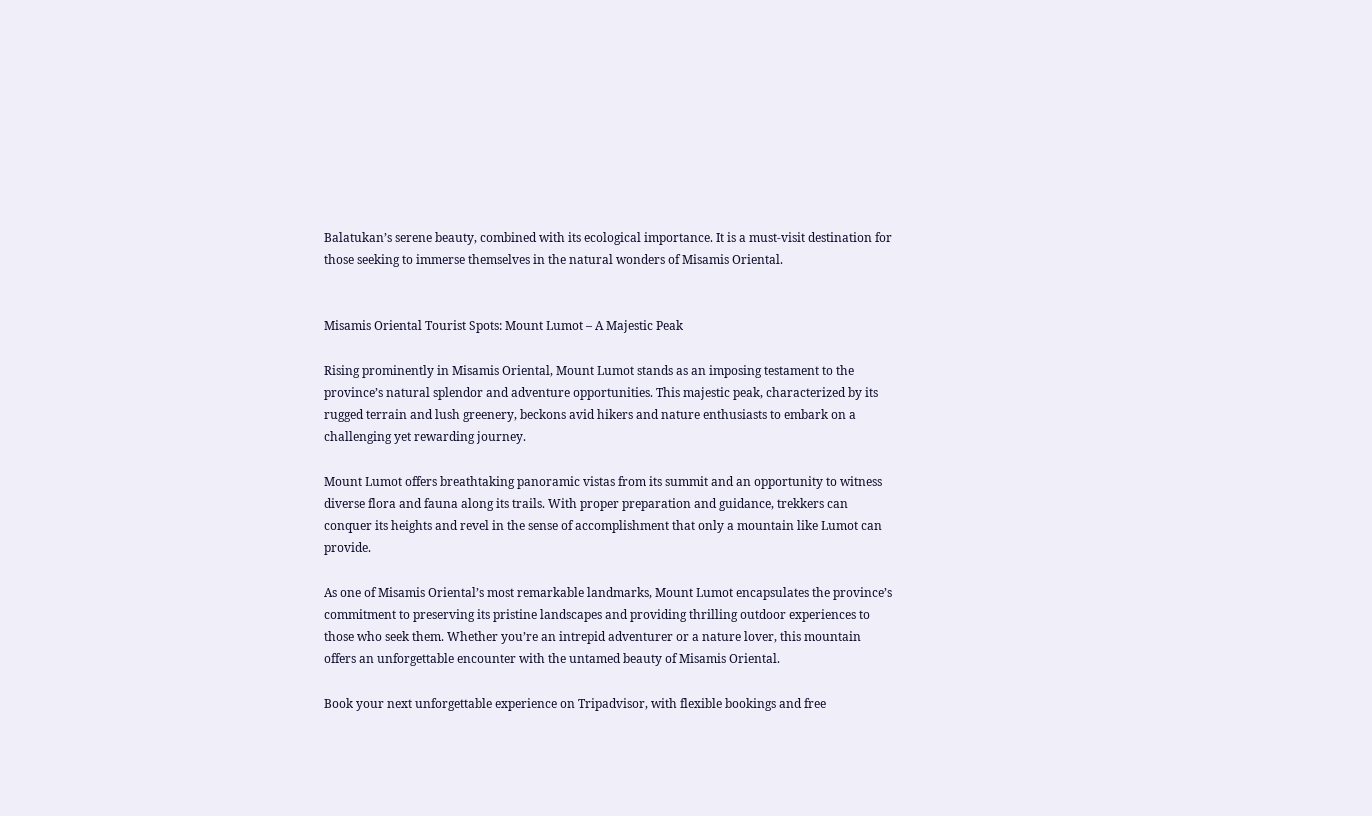Balatukan’s serene beauty, combined with its ecological importance. It is a must-visit destination for those seeking to immerse themselves in the natural wonders of Misamis Oriental.


Misamis Oriental Tourist Spots: Mount Lumot – A Majestic Peak

Rising prominently in Misamis Oriental, Mount Lumot stands as an imposing testament to the province’s natural splendor and adventure opportunities. This majestic peak, characterized by its rugged terrain and lush greenery, beckons avid hikers and nature enthusiasts to embark on a challenging yet rewarding journey.

Mount Lumot offers breathtaking panoramic vistas from its summit and an opportunity to witness diverse flora and fauna along its trails. With proper preparation and guidance, trekkers can conquer its heights and revel in the sense of accomplishment that only a mountain like Lumot can provide.

As one of Misamis Oriental’s most remarkable landmarks, Mount Lumot encapsulates the province’s commitment to preserving its pristine landscapes and providing thrilling outdoor experiences to those who seek them. Whether you’re an intrepid adventurer or a nature lover, this mountain offers an unforgettable encounter with the untamed beauty of Misamis Oriental.

Book your next unforgettable experience on Tripadvisor, with flexible bookings and free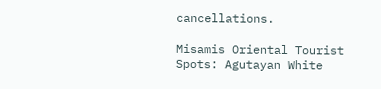cancellations.

Misamis Oriental Tourist Spots: Agutayan White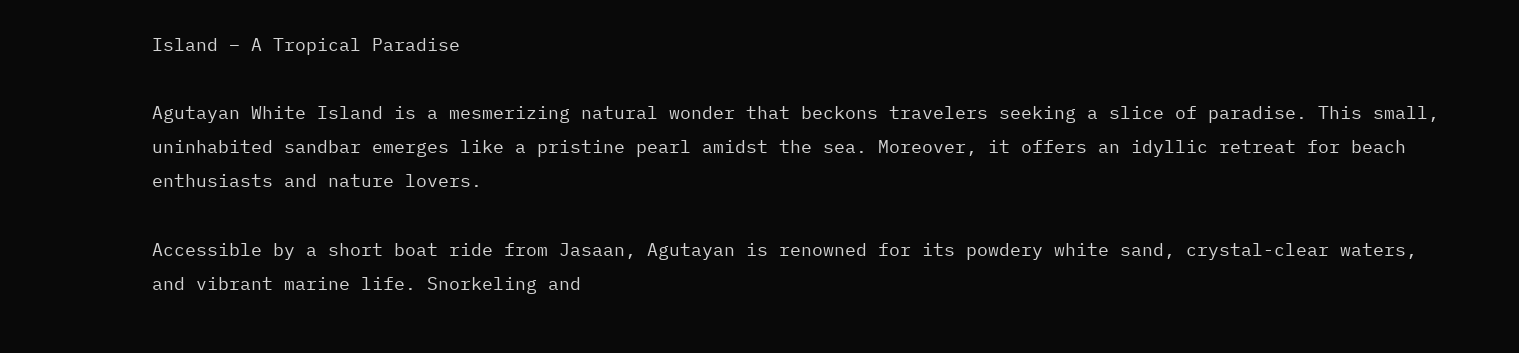Island – A Tropical Paradise

Agutayan White Island is a mesmerizing natural wonder that beckons travelers seeking a slice of paradise. This small, uninhabited sandbar emerges like a pristine pearl amidst the sea. Moreover, it offers an idyllic retreat for beach enthusiasts and nature lovers.

Accessible by a short boat ride from Jasaan, Agutayan is renowned for its powdery white sand, crystal-clear waters, and vibrant marine life. Snorkeling and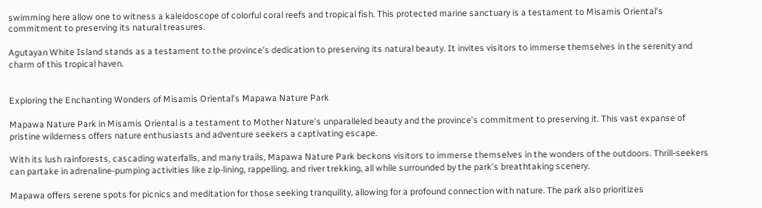swimming here allow one to witness a kaleidoscope of colorful coral reefs and tropical fish. This protected marine sanctuary is a testament to Misamis Oriental’s commitment to preserving its natural treasures.

Agutayan White Island stands as a testament to the province’s dedication to preserving its natural beauty. It invites visitors to immerse themselves in the serenity and charm of this tropical haven.


Exploring the Enchanting Wonders of Misamis Oriental’s Mapawa Nature Park

Mapawa Nature Park in Misamis Oriental is a testament to Mother Nature’s unparalleled beauty and the province’s commitment to preserving it. This vast expanse of pristine wilderness offers nature enthusiasts and adventure seekers a captivating escape.

With its lush rainforests, cascading waterfalls, and many trails, Mapawa Nature Park beckons visitors to immerse themselves in the wonders of the outdoors. Thrill-seekers can partake in adrenaline-pumping activities like zip-lining, rappelling, and river trekking, all while surrounded by the park’s breathtaking scenery.

Mapawa offers serene spots for picnics and meditation for those seeking tranquility, allowing for a profound connection with nature. The park also prioritizes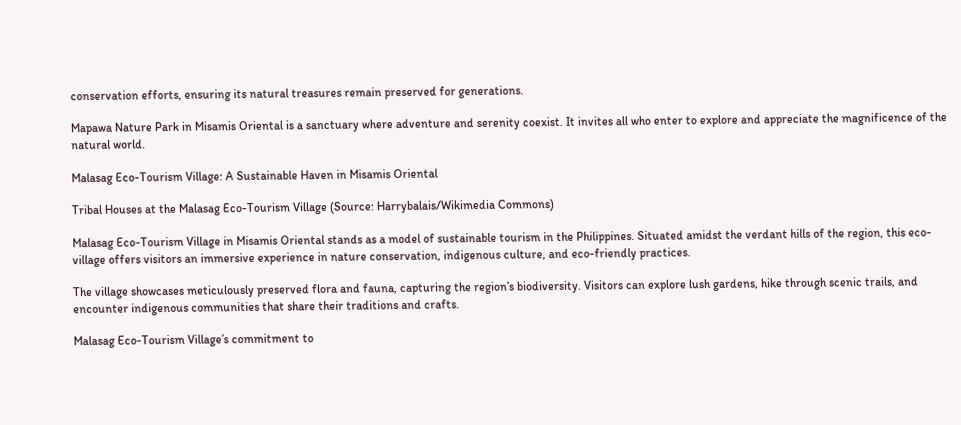conservation efforts, ensuring its natural treasures remain preserved for generations.

Mapawa Nature Park in Misamis Oriental is a sanctuary where adventure and serenity coexist. It invites all who enter to explore and appreciate the magnificence of the natural world.

Malasag Eco-Tourism Village: A Sustainable Haven in Misamis Oriental

Tribal Houses at the Malasag Eco-Tourism Village (Source: Harrybalais/Wikimedia Commons)

Malasag Eco-Tourism Village in Misamis Oriental stands as a model of sustainable tourism in the Philippines. Situated amidst the verdant hills of the region, this eco-village offers visitors an immersive experience in nature conservation, indigenous culture, and eco-friendly practices.

The village showcases meticulously preserved flora and fauna, capturing the region’s biodiversity. Visitors can explore lush gardens, hike through scenic trails, and encounter indigenous communities that share their traditions and crafts.

Malasag Eco-Tourism Village’s commitment to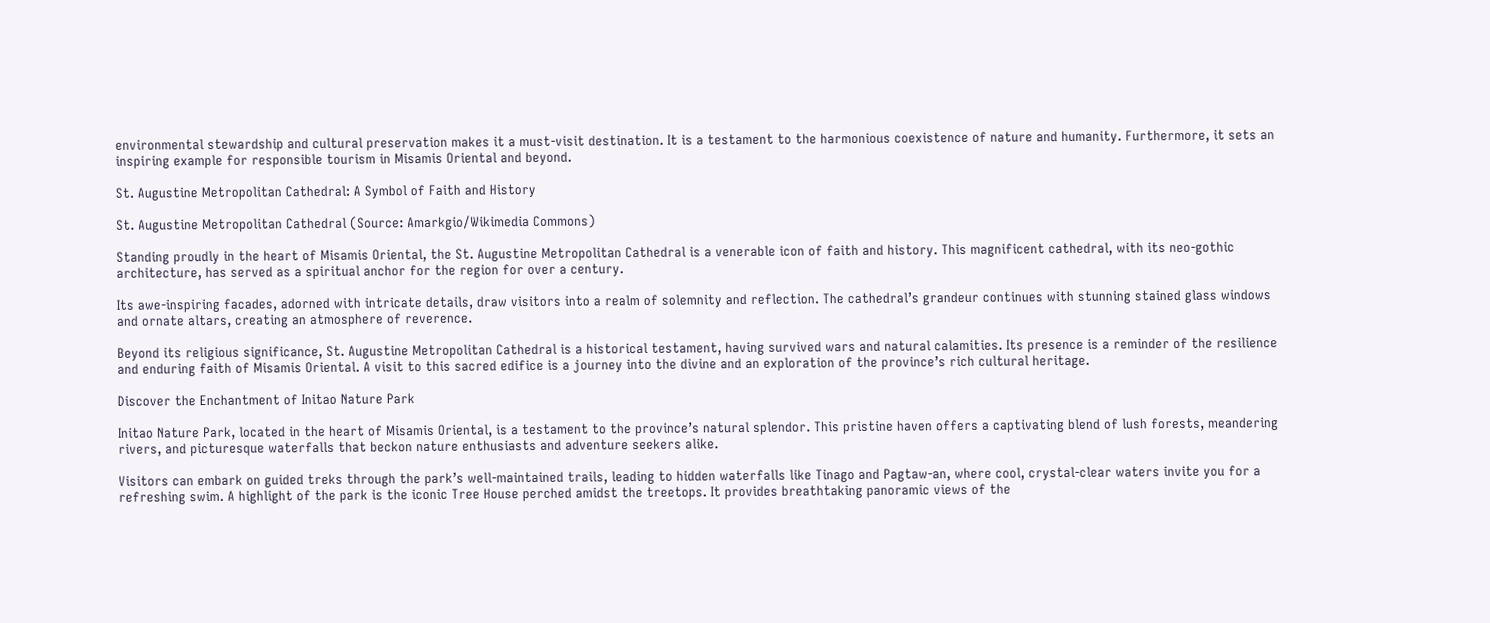environmental stewardship and cultural preservation makes it a must-visit destination. It is a testament to the harmonious coexistence of nature and humanity. Furthermore, it sets an inspiring example for responsible tourism in Misamis Oriental and beyond.

St. Augustine Metropolitan Cathedral: A Symbol of Faith and History

St. Augustine Metropolitan Cathedral (Source: Amarkgio/Wikimedia Commons)

Standing proudly in the heart of Misamis Oriental, the St. Augustine Metropolitan Cathedral is a venerable icon of faith and history. This magnificent cathedral, with its neo-gothic architecture, has served as a spiritual anchor for the region for over a century.

Its awe-inspiring facades, adorned with intricate details, draw visitors into a realm of solemnity and reflection. The cathedral’s grandeur continues with stunning stained glass windows and ornate altars, creating an atmosphere of reverence.

Beyond its religious significance, St. Augustine Metropolitan Cathedral is a historical testament, having survived wars and natural calamities. Its presence is a reminder of the resilience and enduring faith of Misamis Oriental. A visit to this sacred edifice is a journey into the divine and an exploration of the province’s rich cultural heritage.

Discover the Enchantment of Initao Nature Park

Initao Nature Park, located in the heart of Misamis Oriental, is a testament to the province’s natural splendor. This pristine haven offers a captivating blend of lush forests, meandering rivers, and picturesque waterfalls that beckon nature enthusiasts and adventure seekers alike.

Visitors can embark on guided treks through the park’s well-maintained trails, leading to hidden waterfalls like Tinago and Pagtaw-an, where cool, crystal-clear waters invite you for a refreshing swim. A highlight of the park is the iconic Tree House perched amidst the treetops. It provides breathtaking panoramic views of the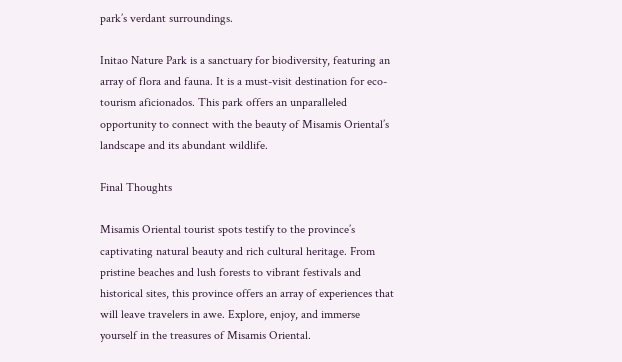park’s verdant surroundings.

Initao Nature Park is a sanctuary for biodiversity, featuring an array of flora and fauna. It is a must-visit destination for eco-tourism aficionados. This park offers an unparalleled opportunity to connect with the beauty of Misamis Oriental’s landscape and its abundant wildlife.

Final Thoughts

Misamis Oriental tourist spots testify to the province’s captivating natural beauty and rich cultural heritage. From pristine beaches and lush forests to vibrant festivals and historical sites, this province offers an array of experiences that will leave travelers in awe. Explore, enjoy, and immerse yourself in the treasures of Misamis Oriental.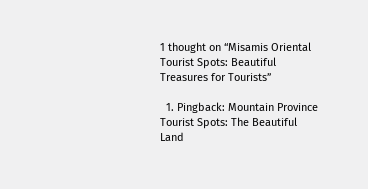1 thought on “Misamis Oriental Tourist Spots: Beautiful Treasures for Tourists”

  1. Pingback: Mountain Province Tourist Spots: The Beautiful Land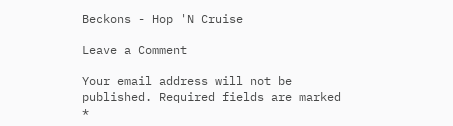Beckons - Hop 'N Cruise

Leave a Comment

Your email address will not be published. Required fields are marked *